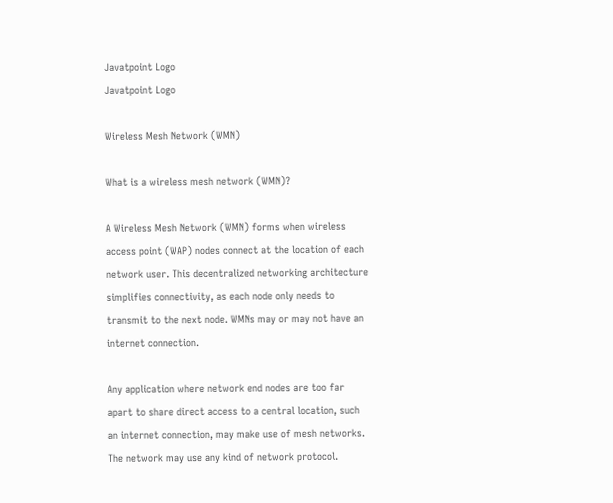Javatpoint Logo
Javatpoint Logo

Wireless Mesh Network (WMN)

What is a wireless mesh network (WMN)?

A Wireless Mesh Network (WMN) forms when wireless access point (WAP) nodes connect at the location of each network user. This decentralized networking architecture simplifies connectivity, as each node only needs to transmit to the next node. WMNs may or may not have an internet connection.

Any application where network end nodes are too far apart to share direct access to a central location, such an internet connection, may make use of mesh networks. The network may use any kind of network protocol.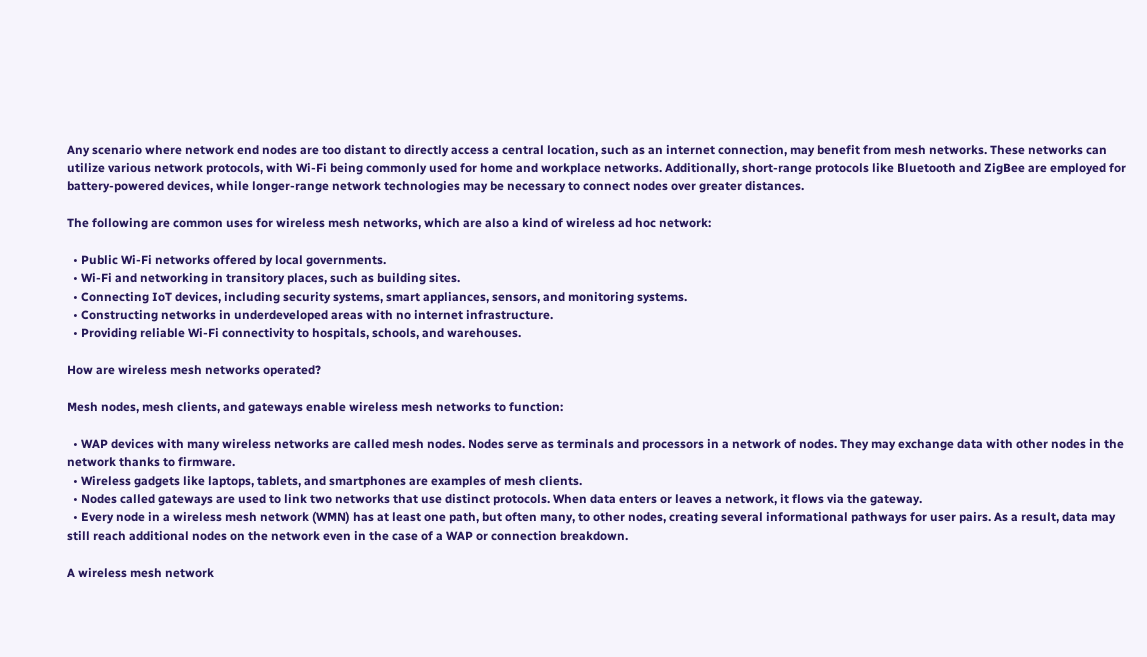Any scenario where network end nodes are too distant to directly access a central location, such as an internet connection, may benefit from mesh networks. These networks can utilize various network protocols, with Wi-Fi being commonly used for home and workplace networks. Additionally, short-range protocols like Bluetooth and ZigBee are employed for battery-powered devices, while longer-range network technologies may be necessary to connect nodes over greater distances.

The following are common uses for wireless mesh networks, which are also a kind of wireless ad hoc network:

  • Public Wi-Fi networks offered by local governments.
  • Wi-Fi and networking in transitory places, such as building sites.
  • Connecting IoT devices, including security systems, smart appliances, sensors, and monitoring systems.
  • Constructing networks in underdeveloped areas with no internet infrastructure.
  • Providing reliable Wi-Fi connectivity to hospitals, schools, and warehouses.

How are wireless mesh networks operated?

Mesh nodes, mesh clients, and gateways enable wireless mesh networks to function:

  • WAP devices with many wireless networks are called mesh nodes. Nodes serve as terminals and processors in a network of nodes. They may exchange data with other nodes in the network thanks to firmware.
  • Wireless gadgets like laptops, tablets, and smartphones are examples of mesh clients.
  • Nodes called gateways are used to link two networks that use distinct protocols. When data enters or leaves a network, it flows via the gateway.
  • Every node in a wireless mesh network (WMN) has at least one path, but often many, to other nodes, creating several informational pathways for user pairs. As a result, data may still reach additional nodes on the network even in the case of a WAP or connection breakdown.

A wireless mesh network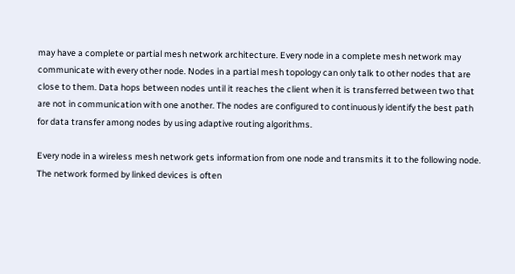may have a complete or partial mesh network architecture. Every node in a complete mesh network may communicate with every other node. Nodes in a partial mesh topology can only talk to other nodes that are close to them. Data hops between nodes until it reaches the client when it is transferred between two that are not in communication with one another. The nodes are configured to continuously identify the best path for data transfer among nodes by using adaptive routing algorithms.

Every node in a wireless mesh network gets information from one node and transmits it to the following node. The network formed by linked devices is often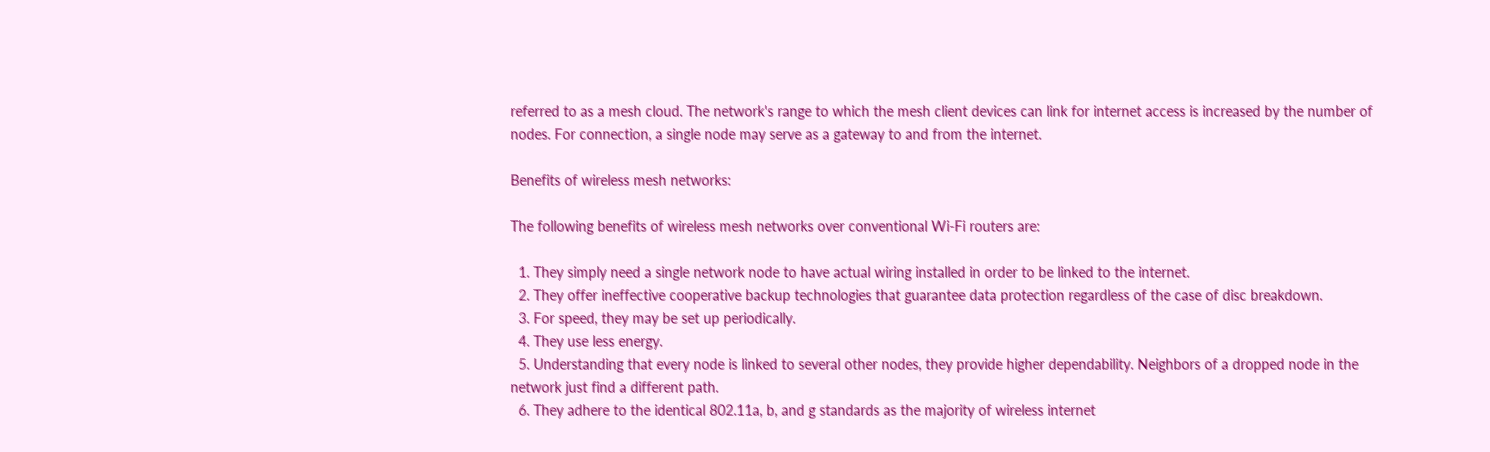referred to as a mesh cloud. The network's range to which the mesh client devices can link for internet access is increased by the number of nodes. For connection, a single node may serve as a gateway to and from the internet.

Benefits of wireless mesh networks:

The following benefits of wireless mesh networks over conventional Wi-Fi routers are:

  1. They simply need a single network node to have actual wiring installed in order to be linked to the internet.
  2. They offer ineffective cooperative backup technologies that guarantee data protection regardless of the case of disc breakdown.
  3. For speed, they may be set up periodically.
  4. They use less energy.
  5. Understanding that every node is linked to several other nodes, they provide higher dependability. Neighbors of a dropped node in the network just find a different path.
  6. They adhere to the identical 802.11a, b, and g standards as the majority of wireless internet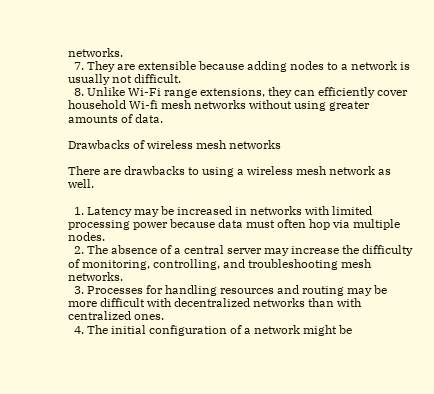networks.
  7. They are extensible because adding nodes to a network is usually not difficult.
  8. Unlike Wi-Fi range extensions, they can efficiently cover household Wi-fi mesh networks without using greater amounts of data.

Drawbacks of wireless mesh networks

There are drawbacks to using a wireless mesh network as well.

  1. Latency may be increased in networks with limited processing power because data must often hop via multiple nodes.
  2. The absence of a central server may increase the difficulty of monitoring, controlling, and troubleshooting mesh networks.
  3. Processes for handling resources and routing may be more difficult with decentralized networks than with centralized ones.
  4. The initial configuration of a network might be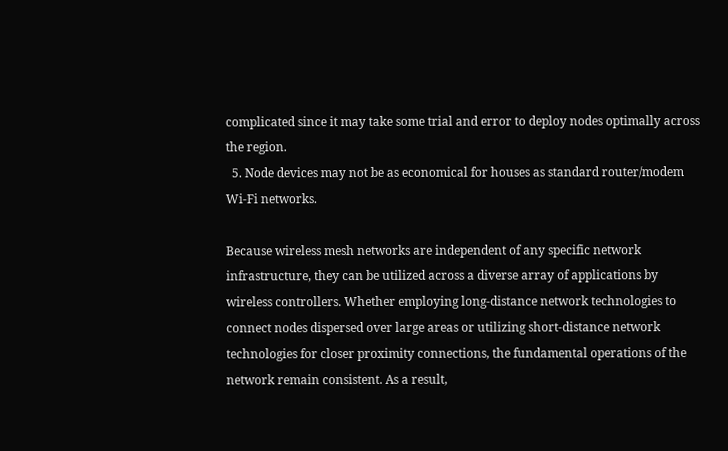complicated since it may take some trial and error to deploy nodes optimally across the region.
  5. Node devices may not be as economical for houses as standard router/modem Wi-Fi networks.

Because wireless mesh networks are independent of any specific network infrastructure, they can be utilized across a diverse array of applications by wireless controllers. Whether employing long-distance network technologies to connect nodes dispersed over large areas or utilizing short-distance network technologies for closer proximity connections, the fundamental operations of the network remain consistent. As a result,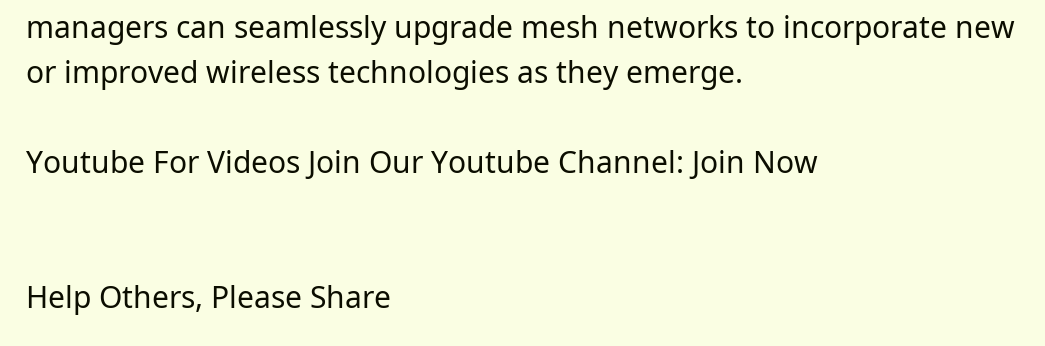managers can seamlessly upgrade mesh networks to incorporate new or improved wireless technologies as they emerge.

Youtube For Videos Join Our Youtube Channel: Join Now


Help Others, Please Share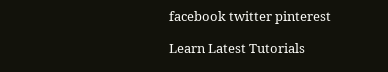facebook twitter pinterest

Learn Latest Tutorials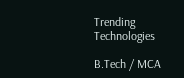Trending Technologies

B.Tech / MCA